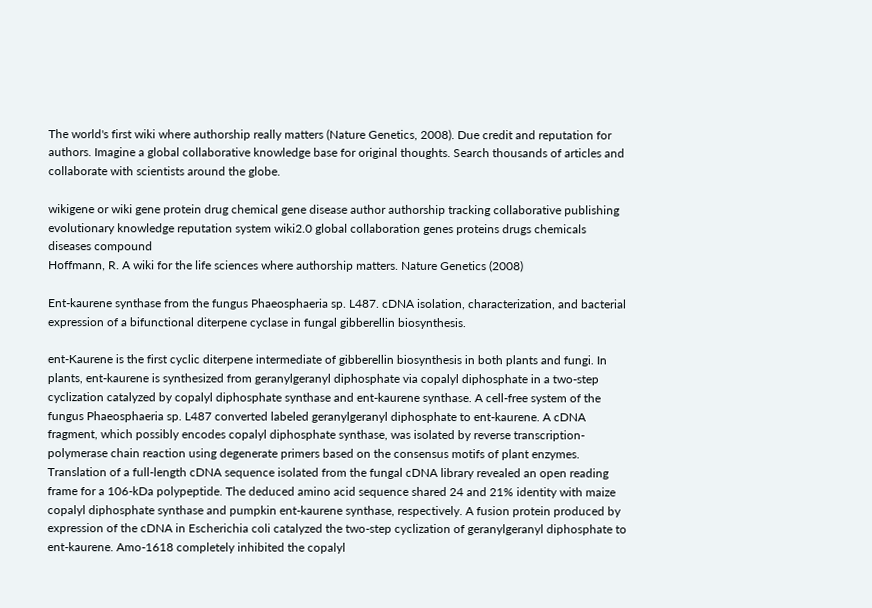The world's first wiki where authorship really matters (Nature Genetics, 2008). Due credit and reputation for authors. Imagine a global collaborative knowledge base for original thoughts. Search thousands of articles and collaborate with scientists around the globe.

wikigene or wiki gene protein drug chemical gene disease author authorship tracking collaborative publishing evolutionary knowledge reputation system wiki2.0 global collaboration genes proteins drugs chemicals diseases compound
Hoffmann, R. A wiki for the life sciences where authorship matters. Nature Genetics (2008)

Ent-kaurene synthase from the fungus Phaeosphaeria sp. L487. cDNA isolation, characterization, and bacterial expression of a bifunctional diterpene cyclase in fungal gibberellin biosynthesis.

ent-Kaurene is the first cyclic diterpene intermediate of gibberellin biosynthesis in both plants and fungi. In plants, ent-kaurene is synthesized from geranylgeranyl diphosphate via copalyl diphosphate in a two-step cyclization catalyzed by copalyl diphosphate synthase and ent-kaurene synthase. A cell-free system of the fungus Phaeosphaeria sp. L487 converted labeled geranylgeranyl diphosphate to ent-kaurene. A cDNA fragment, which possibly encodes copalyl diphosphate synthase, was isolated by reverse transcription-polymerase chain reaction using degenerate primers based on the consensus motifs of plant enzymes. Translation of a full-length cDNA sequence isolated from the fungal cDNA library revealed an open reading frame for a 106-kDa polypeptide. The deduced amino acid sequence shared 24 and 21% identity with maize copalyl diphosphate synthase and pumpkin ent-kaurene synthase, respectively. A fusion protein produced by expression of the cDNA in Escherichia coli catalyzed the two-step cyclization of geranylgeranyl diphosphate to ent-kaurene. Amo-1618 completely inhibited the copalyl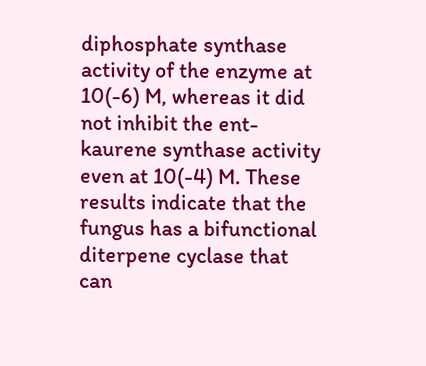diphosphate synthase activity of the enzyme at 10(-6) M, whereas it did not inhibit the ent-kaurene synthase activity even at 10(-4) M. These results indicate that the fungus has a bifunctional diterpene cyclase that can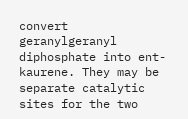convert geranylgeranyl diphosphate into ent-kaurene. They may be separate catalytic sites for the two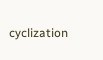cyclization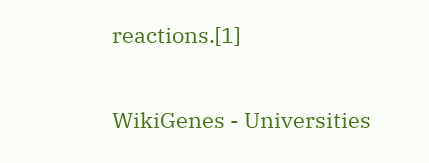reactions.[1]


WikiGenes - Universities